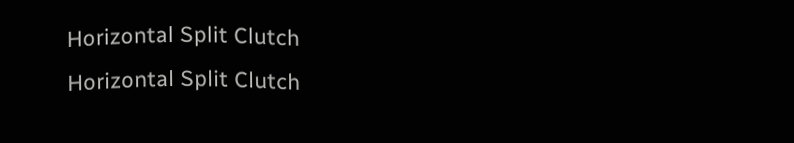Horizontal Split Clutch
Horizontal Split Clutch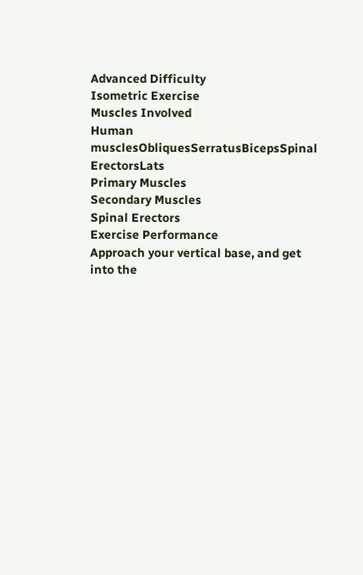Advanced Difficulty
Isometric Exercise
Muscles Involved
Human musclesObliquesSerratusBicepsSpinal ErectorsLats
Primary Muscles
Secondary Muscles
Spinal Erectors
Exercise Performance
Approach your vertical base, and get into the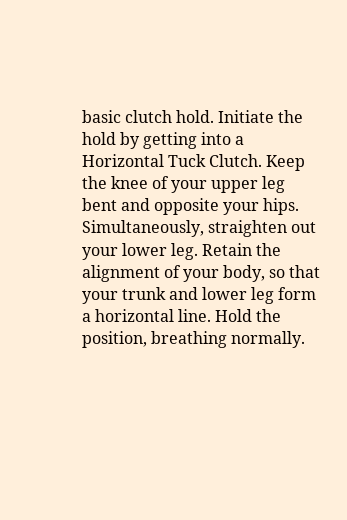basic clutch hold. Initiate the hold by getting into a Horizontal Tuck Clutch. Keep the knee of your upper leg bent and opposite your hips. Simultaneously, straighten out your lower leg. Retain the alignment of your body, so that your trunk and lower leg form a horizontal line. Hold the position, breathing normally.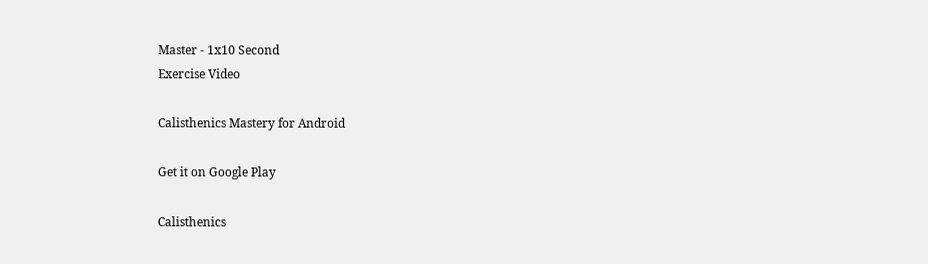Master - 1x10 Second
Exercise Video

Calisthenics Mastery for Android

Get it on Google Play

Calisthenics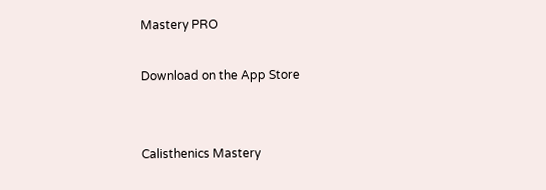Mastery PRO

Download on the App Store


Calisthenics Mastery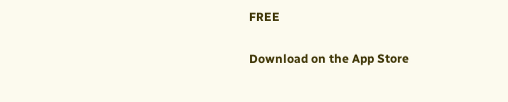FREE

Download on the App Store